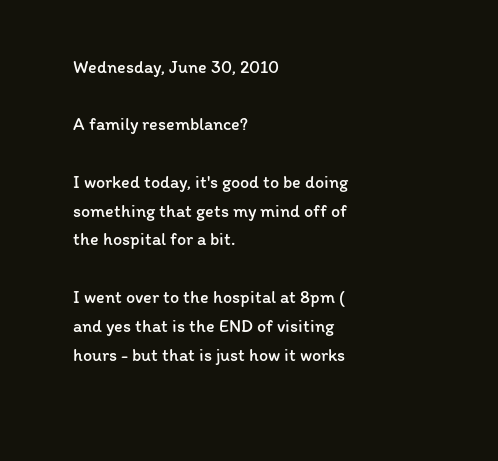Wednesday, June 30, 2010

A family resemblance?

I worked today, it's good to be doing something that gets my mind off of the hospital for a bit.

I went over to the hospital at 8pm ( and yes that is the END of visiting hours - but that is just how it works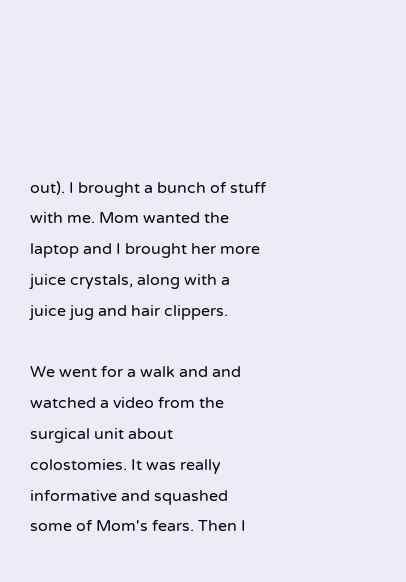out). I brought a bunch of stuff with me. Mom wanted the laptop and I brought her more juice crystals, along with a juice jug and hair clippers.

We went for a walk and and watched a video from the surgical unit about colostomies. It was really informative and squashed some of Mom's fears. Then I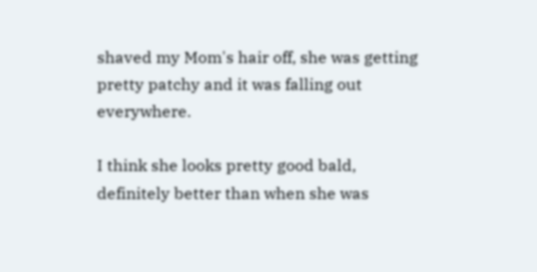shaved my Mom's hair off, she was getting pretty patchy and it was falling out everywhere.

I think she looks pretty good bald, definitely better than when she was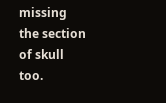missing the section of skull too.